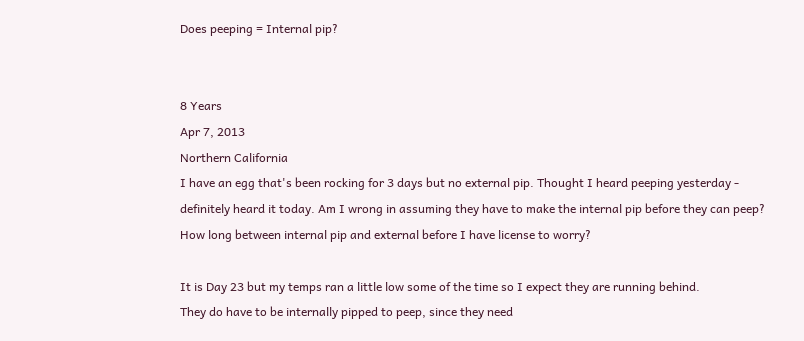Does peeping = Internal pip?


8 Years
Apr 7, 2013
Northern California
I have an egg that's been rocking for 3 days but no external pip. Thought I heard peeping yesterday - definitely heard it today. Am I wrong in assuming they have to make the internal pip before they can peep? How long between internal pip and external before I have license to worry?

It is Day 23 but my temps ran a little low some of the time so I expect they are running behind.
They do have to be internally pipped to peep, since they need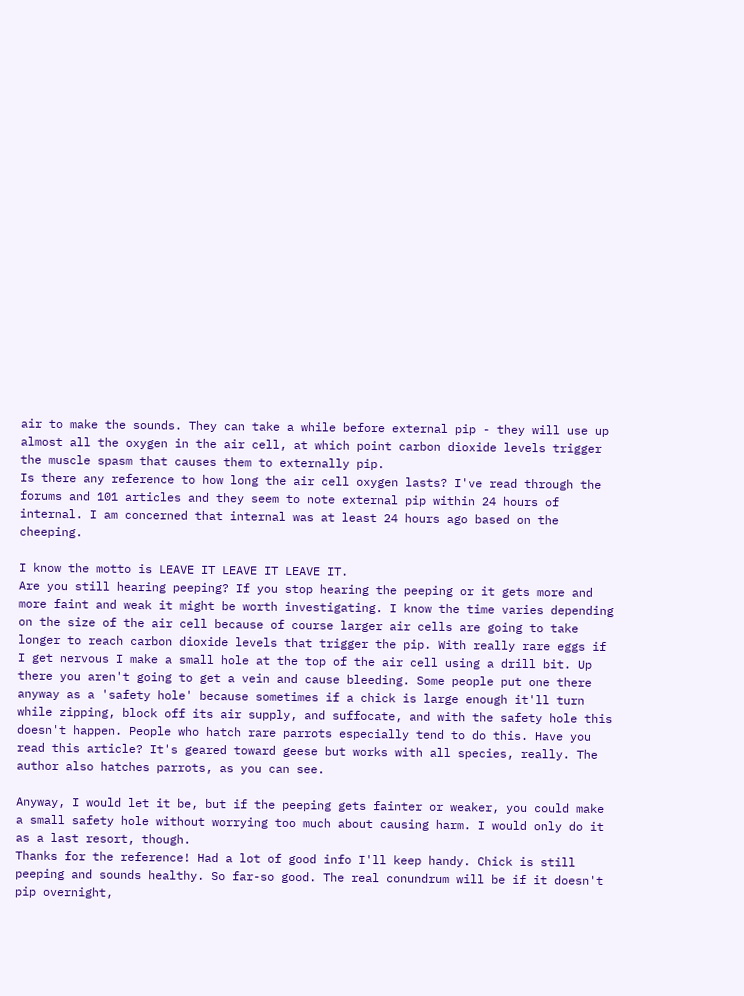air to make the sounds. They can take a while before external pip - they will use up almost all the oxygen in the air cell, at which point carbon dioxide levels trigger the muscle spasm that causes them to externally pip.
Is there any reference to how long the air cell oxygen lasts? I've read through the forums and 101 articles and they seem to note external pip within 24 hours of internal. I am concerned that internal was at least 24 hours ago based on the cheeping.

I know the motto is LEAVE IT LEAVE IT LEAVE IT.
Are you still hearing peeping? If you stop hearing the peeping or it gets more and more faint and weak it might be worth investigating. I know the time varies depending on the size of the air cell because of course larger air cells are going to take longer to reach carbon dioxide levels that trigger the pip. With really rare eggs if I get nervous I make a small hole at the top of the air cell using a drill bit. Up there you aren't going to get a vein and cause bleeding. Some people put one there anyway as a 'safety hole' because sometimes if a chick is large enough it'll turn while zipping, block off its air supply, and suffocate, and with the safety hole this doesn't happen. People who hatch rare parrots especially tend to do this. Have you read this article? It's geared toward geese but works with all species, really. The author also hatches parrots, as you can see.

Anyway, I would let it be, but if the peeping gets fainter or weaker, you could make a small safety hole without worrying too much about causing harm. I would only do it as a last resort, though.
Thanks for the reference! Had a lot of good info I'll keep handy. Chick is still peeping and sounds healthy. So far-so good. The real conundrum will be if it doesn't pip overnight,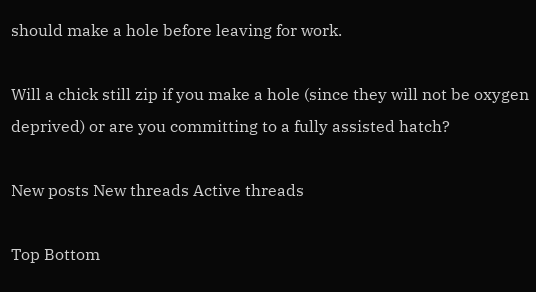should make a hole before leaving for work.

Will a chick still zip if you make a hole (since they will not be oxygen deprived) or are you committing to a fully assisted hatch?

New posts New threads Active threads

Top Bottom